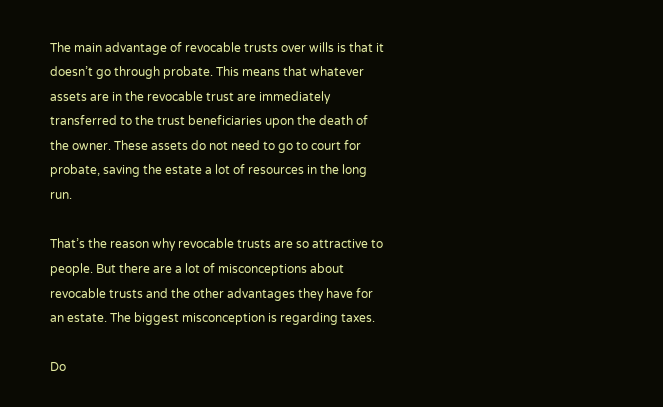The main advantage of revocable trusts over wills is that it doesn’t go through probate. This means that whatever assets are in the revocable trust are immediately transferred to the trust beneficiaries upon the death of the owner. These assets do not need to go to court for probate, saving the estate a lot of resources in the long run.

That’s the reason why revocable trusts are so attractive to people. But there are a lot of misconceptions about revocable trusts and the other advantages they have for an estate. The biggest misconception is regarding taxes.

Do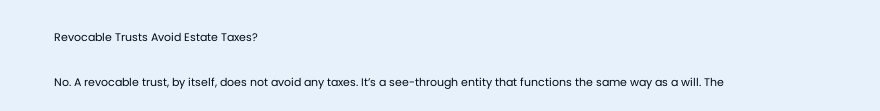Revocable Trusts Avoid Estate Taxes?

No. A revocable trust, by itself, does not avoid any taxes. It’s a see-through entity that functions the same way as a will. The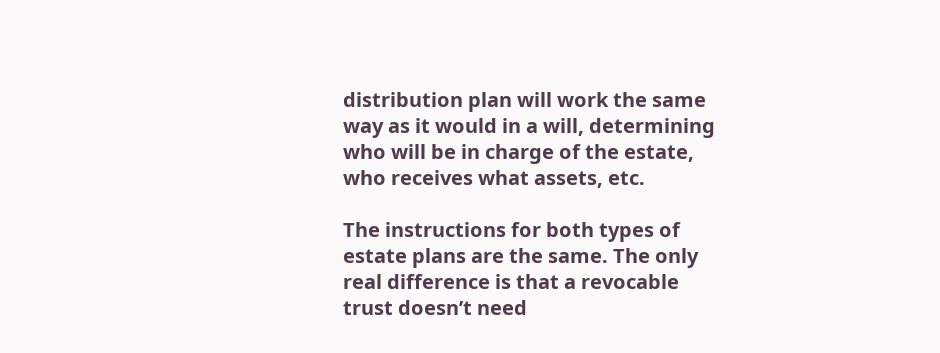distribution plan will work the same way as it would in a will, determining who will be in charge of the estate, who receives what assets, etc.

The instructions for both types of estate plans are the same. The only real difference is that a revocable trust doesn’t need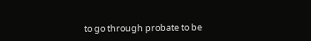to go through probate to be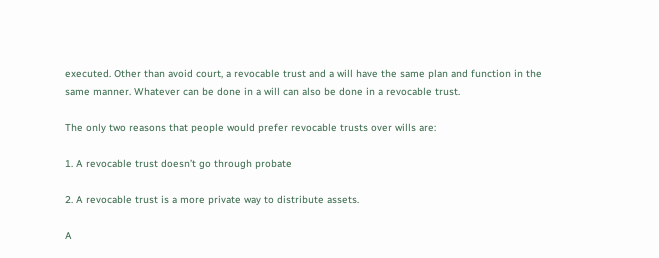executed. Other than avoid court, a revocable trust and a will have the same plan and function in the same manner. Whatever can be done in a will can also be done in a revocable trust.

The only two reasons that people would prefer revocable trusts over wills are:

1. A revocable trust doesn’t go through probate

2. A revocable trust is a more private way to distribute assets.

A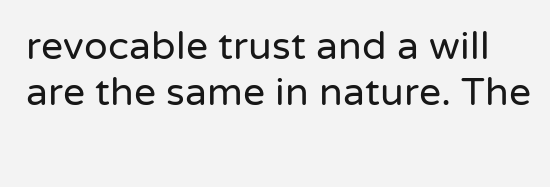revocable trust and a will are the same in nature. The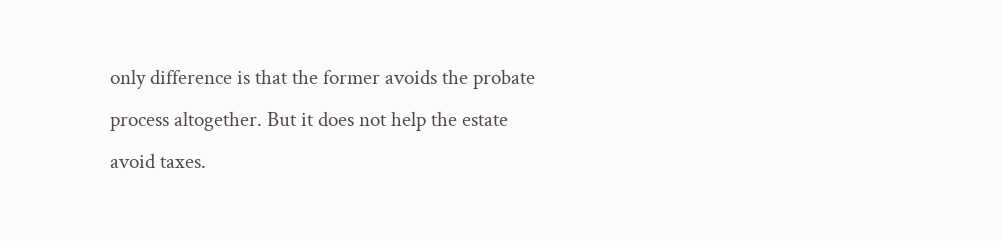only difference is that the former avoids the probate process altogether. But it does not help the estate avoid taxes.